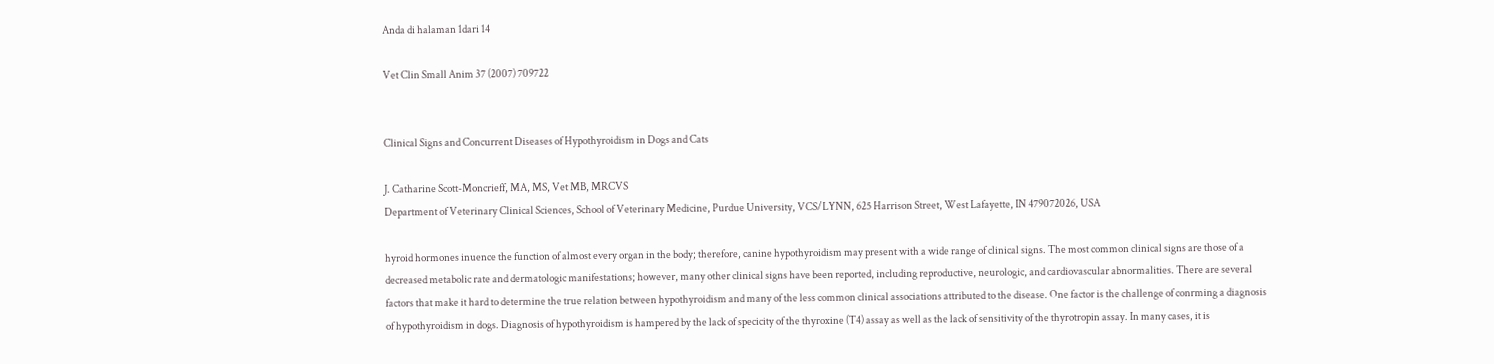Anda di halaman 1dari 14

Vet Clin Small Anim 37 (2007) 709722


Clinical Signs and Concurrent Diseases of Hypothyroidism in Dogs and Cats

J. Catharine Scott-Moncrieff, MA, MS, Vet MB, MRCVS
Department of Veterinary Clinical Sciences, School of Veterinary Medicine, Purdue University, VCS/LYNN, 625 Harrison Street, West Lafayette, IN 479072026, USA

hyroid hormones inuence the function of almost every organ in the body; therefore, canine hypothyroidism may present with a wide range of clinical signs. The most common clinical signs are those of a decreased metabolic rate and dermatologic manifestations; however, many other clinical signs have been reported, including reproductive, neurologic, and cardiovascular abnormalities. There are several factors that make it hard to determine the true relation between hypothyroidism and many of the less common clinical associations attributed to the disease. One factor is the challenge of conrming a diagnosis of hypothyroidism in dogs. Diagnosis of hypothyroidism is hampered by the lack of specicity of the thyroxine (T4) assay as well as the lack of sensitivity of the thyrotropin assay. In many cases, it is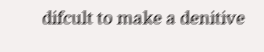difcult to make a denitive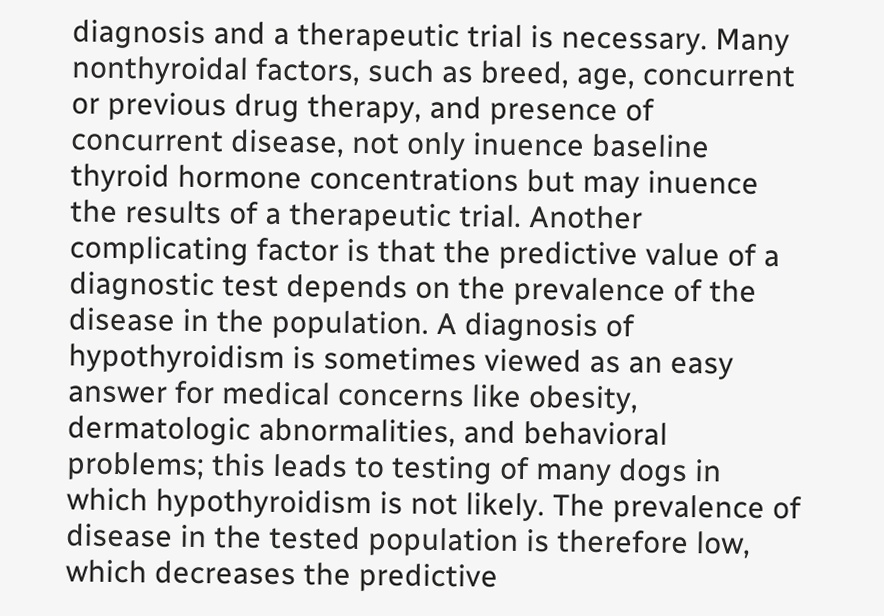diagnosis and a therapeutic trial is necessary. Many nonthyroidal factors, such as breed, age, concurrent or previous drug therapy, and presence of concurrent disease, not only inuence baseline thyroid hormone concentrations but may inuence the results of a therapeutic trial. Another complicating factor is that the predictive value of a diagnostic test depends on the prevalence of the disease in the population. A diagnosis of hypothyroidism is sometimes viewed as an easy answer for medical concerns like obesity, dermatologic abnormalities, and behavioral problems; this leads to testing of many dogs in which hypothyroidism is not likely. The prevalence of disease in the tested population is therefore low, which decreases the predictive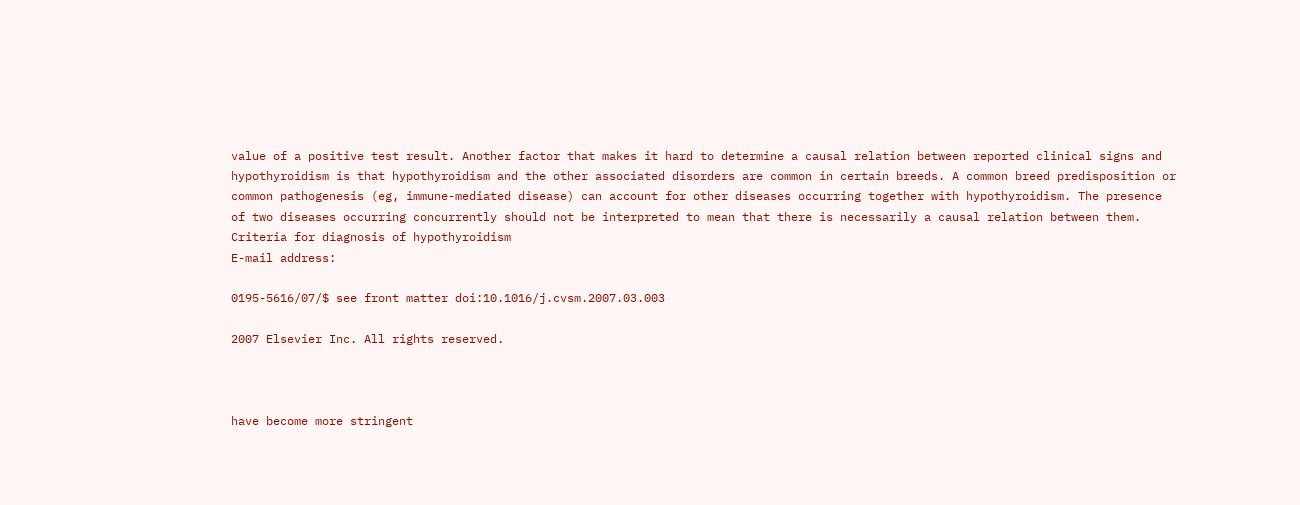value of a positive test result. Another factor that makes it hard to determine a causal relation between reported clinical signs and hypothyroidism is that hypothyroidism and the other associated disorders are common in certain breeds. A common breed predisposition or common pathogenesis (eg, immune-mediated disease) can account for other diseases occurring together with hypothyroidism. The presence of two diseases occurring concurrently should not be interpreted to mean that there is necessarily a causal relation between them. Criteria for diagnosis of hypothyroidism
E-mail address:

0195-5616/07/$ see front matter doi:10.1016/j.cvsm.2007.03.003

2007 Elsevier Inc. All rights reserved.



have become more stringent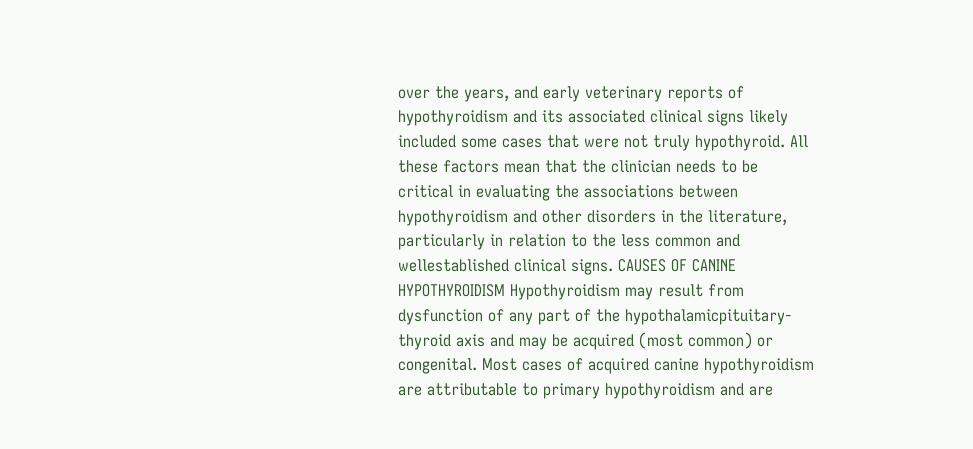over the years, and early veterinary reports of hypothyroidism and its associated clinical signs likely included some cases that were not truly hypothyroid. All these factors mean that the clinician needs to be critical in evaluating the associations between hypothyroidism and other disorders in the literature, particularly in relation to the less common and wellestablished clinical signs. CAUSES OF CANINE HYPOTHYROIDISM Hypothyroidism may result from dysfunction of any part of the hypothalamicpituitary-thyroid axis and may be acquired (most common) or congenital. Most cases of acquired canine hypothyroidism are attributable to primary hypothyroidism and are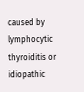caused by lymphocytic thyroiditis or idiopathic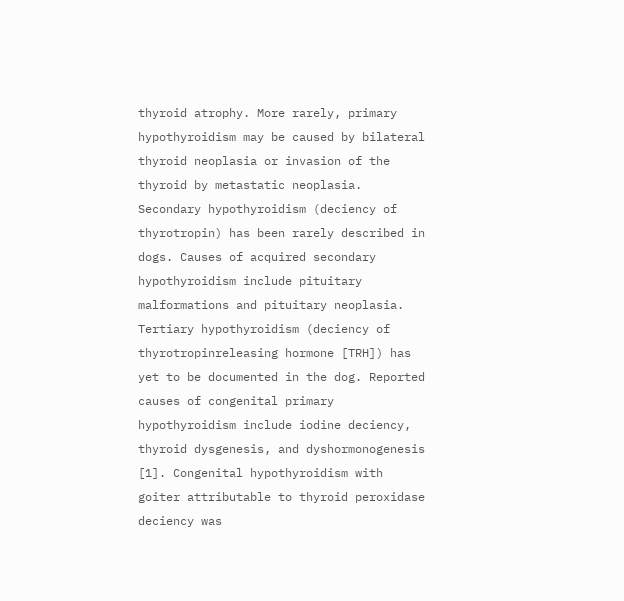thyroid atrophy. More rarely, primary hypothyroidism may be caused by bilateral thyroid neoplasia or invasion of the thyroid by metastatic neoplasia. Secondary hypothyroidism (deciency of thyrotropin) has been rarely described in dogs. Causes of acquired secondary hypothyroidism include pituitary malformations and pituitary neoplasia. Tertiary hypothyroidism (deciency of thyrotropinreleasing hormone [TRH]) has yet to be documented in the dog. Reported causes of congenital primary hypothyroidism include iodine deciency, thyroid dysgenesis, and dyshormonogenesis [1]. Congenital hypothyroidism with goiter attributable to thyroid peroxidase deciency was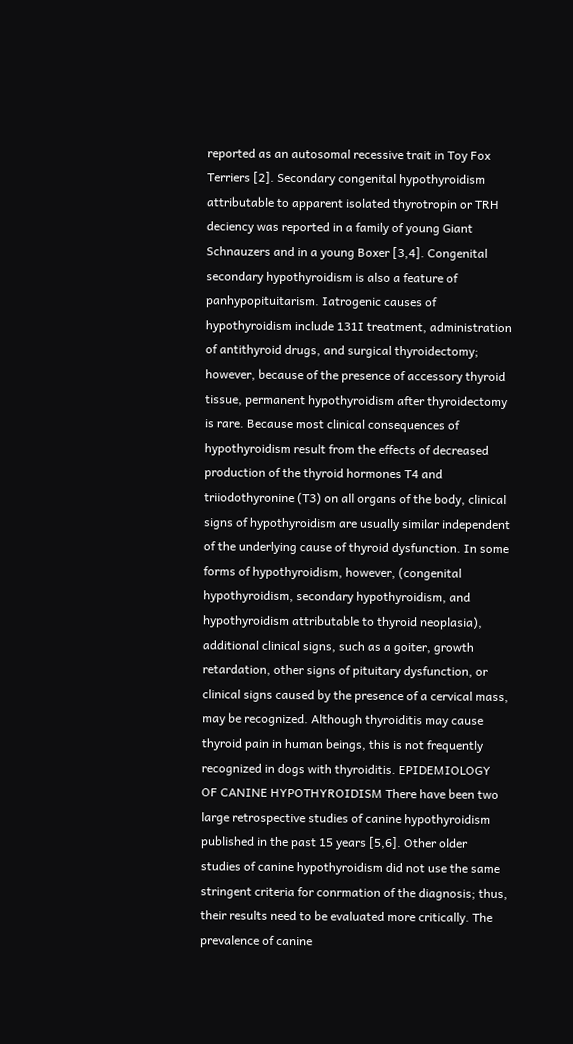reported as an autosomal recessive trait in Toy Fox Terriers [2]. Secondary congenital hypothyroidism attributable to apparent isolated thyrotropin or TRH deciency was reported in a family of young Giant Schnauzers and in a young Boxer [3,4]. Congenital secondary hypothyroidism is also a feature of panhypopituitarism. Iatrogenic causes of hypothyroidism include 131I treatment, administration of antithyroid drugs, and surgical thyroidectomy; however, because of the presence of accessory thyroid tissue, permanent hypothyroidism after thyroidectomy is rare. Because most clinical consequences of hypothyroidism result from the effects of decreased production of the thyroid hormones T4 and triiodothyronine (T3) on all organs of the body, clinical signs of hypothyroidism are usually similar independent of the underlying cause of thyroid dysfunction. In some forms of hypothyroidism, however, (congenital hypothyroidism, secondary hypothyroidism, and hypothyroidism attributable to thyroid neoplasia), additional clinical signs, such as a goiter, growth retardation, other signs of pituitary dysfunction, or clinical signs caused by the presence of a cervical mass, may be recognized. Although thyroiditis may cause thyroid pain in human beings, this is not frequently recognized in dogs with thyroiditis. EPIDEMIOLOGY OF CANINE HYPOTHYROIDISM There have been two large retrospective studies of canine hypothyroidism published in the past 15 years [5,6]. Other older studies of canine hypothyroidism did not use the same stringent criteria for conrmation of the diagnosis; thus, their results need to be evaluated more critically. The prevalence of canine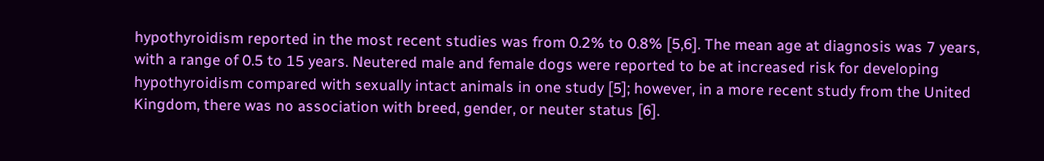hypothyroidism reported in the most recent studies was from 0.2% to 0.8% [5,6]. The mean age at diagnosis was 7 years, with a range of 0.5 to 15 years. Neutered male and female dogs were reported to be at increased risk for developing hypothyroidism compared with sexually intact animals in one study [5]; however, in a more recent study from the United Kingdom, there was no association with breed, gender, or neuter status [6].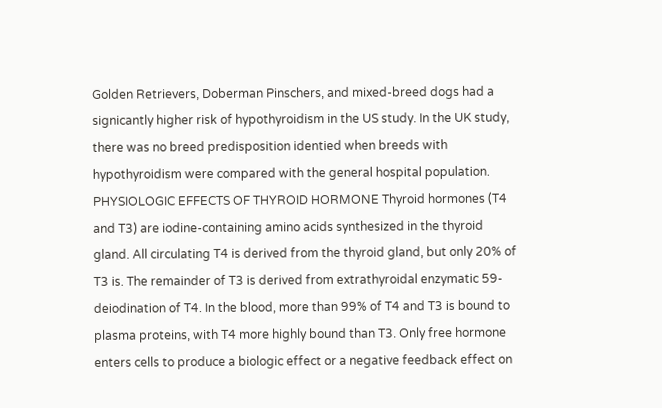Golden Retrievers, Doberman Pinschers, and mixed-breed dogs had a signicantly higher risk of hypothyroidism in the US study. In the UK study, there was no breed predisposition identied when breeds with hypothyroidism were compared with the general hospital population. PHYSIOLOGIC EFFECTS OF THYROID HORMONE Thyroid hormones (T4 and T3) are iodine-containing amino acids synthesized in the thyroid gland. All circulating T4 is derived from the thyroid gland, but only 20% of T3 is. The remainder of T3 is derived from extrathyroidal enzymatic 59-deiodination of T4. In the blood, more than 99% of T4 and T3 is bound to plasma proteins, with T4 more highly bound than T3. Only free hormone enters cells to produce a biologic effect or a negative feedback effect on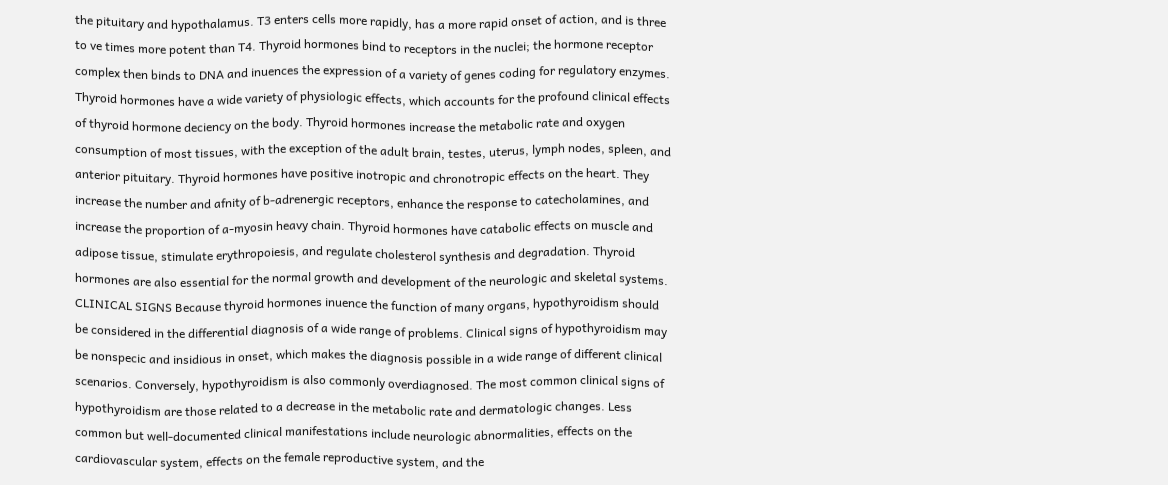the pituitary and hypothalamus. T3 enters cells more rapidly, has a more rapid onset of action, and is three to ve times more potent than T4. Thyroid hormones bind to receptors in the nuclei; the hormone receptor complex then binds to DNA and inuences the expression of a variety of genes coding for regulatory enzymes. Thyroid hormones have a wide variety of physiologic effects, which accounts for the profound clinical effects of thyroid hormone deciency on the body. Thyroid hormones increase the metabolic rate and oxygen consumption of most tissues, with the exception of the adult brain, testes, uterus, lymph nodes, spleen, and anterior pituitary. Thyroid hormones have positive inotropic and chronotropic effects on the heart. They increase the number and afnity of b-adrenergic receptors, enhance the response to catecholamines, and increase the proportion of a-myosin heavy chain. Thyroid hormones have catabolic effects on muscle and adipose tissue, stimulate erythropoiesis, and regulate cholesterol synthesis and degradation. Thyroid hormones are also essential for the normal growth and development of the neurologic and skeletal systems. CLINICAL SIGNS Because thyroid hormones inuence the function of many organs, hypothyroidism should be considered in the differential diagnosis of a wide range of problems. Clinical signs of hypothyroidism may be nonspecic and insidious in onset, which makes the diagnosis possible in a wide range of different clinical scenarios. Conversely, hypothyroidism is also commonly overdiagnosed. The most common clinical signs of hypothyroidism are those related to a decrease in the metabolic rate and dermatologic changes. Less common but well-documented clinical manifestations include neurologic abnormalities, effects on the cardiovascular system, effects on the female reproductive system, and the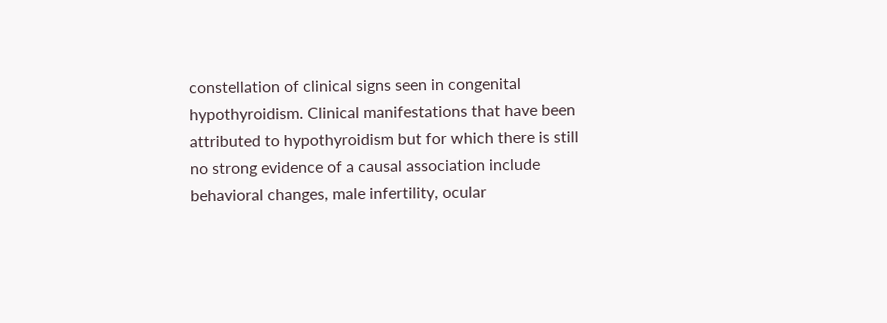constellation of clinical signs seen in congenital hypothyroidism. Clinical manifestations that have been attributed to hypothyroidism but for which there is still no strong evidence of a causal association include behavioral changes, male infertility, ocular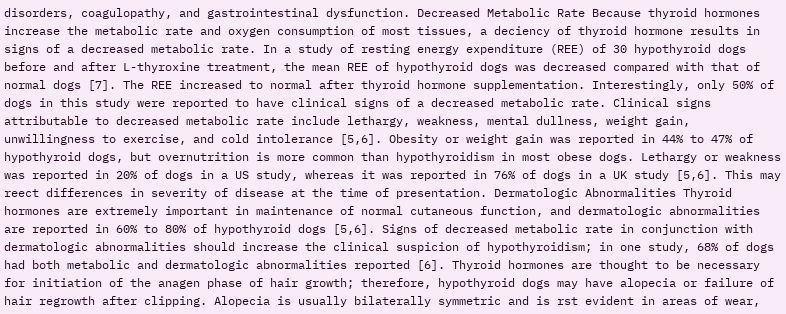disorders, coagulopathy, and gastrointestinal dysfunction. Decreased Metabolic Rate Because thyroid hormones increase the metabolic rate and oxygen consumption of most tissues, a deciency of thyroid hormone results in signs of a decreased metabolic rate. In a study of resting energy expenditure (REE) of 30 hypothyroid dogs before and after L-thyroxine treatment, the mean REE of hypothyroid dogs was decreased compared with that of normal dogs [7]. The REE increased to normal after thyroid hormone supplementation. Interestingly, only 50% of dogs in this study were reported to have clinical signs of a decreased metabolic rate. Clinical signs attributable to decreased metabolic rate include lethargy, weakness, mental dullness, weight gain, unwillingness to exercise, and cold intolerance [5,6]. Obesity or weight gain was reported in 44% to 47% of hypothyroid dogs, but overnutrition is more common than hypothyroidism in most obese dogs. Lethargy or weakness was reported in 20% of dogs in a US study, whereas it was reported in 76% of dogs in a UK study [5,6]. This may reect differences in severity of disease at the time of presentation. Dermatologic Abnormalities Thyroid hormones are extremely important in maintenance of normal cutaneous function, and dermatologic abnormalities are reported in 60% to 80% of hypothyroid dogs [5,6]. Signs of decreased metabolic rate in conjunction with dermatologic abnormalities should increase the clinical suspicion of hypothyroidism; in one study, 68% of dogs had both metabolic and dermatologic abnormalities reported [6]. Thyroid hormones are thought to be necessary for initiation of the anagen phase of hair growth; therefore, hypothyroid dogs may have alopecia or failure of hair regrowth after clipping. Alopecia is usually bilaterally symmetric and is rst evident in areas of wear,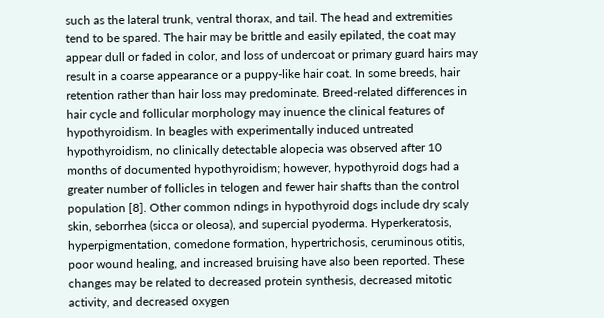such as the lateral trunk, ventral thorax, and tail. The head and extremities tend to be spared. The hair may be brittle and easily epilated, the coat may appear dull or faded in color, and loss of undercoat or primary guard hairs may result in a coarse appearance or a puppy-like hair coat. In some breeds, hair retention rather than hair loss may predominate. Breed-related differences in hair cycle and follicular morphology may inuence the clinical features of hypothyroidism. In beagles with experimentally induced untreated hypothyroidism, no clinically detectable alopecia was observed after 10 months of documented hypothyroidism; however, hypothyroid dogs had a greater number of follicles in telogen and fewer hair shafts than the control population [8]. Other common ndings in hypothyroid dogs include dry scaly skin, seborrhea (sicca or oleosa), and supercial pyoderma. Hyperkeratosis, hyperpigmentation, comedone formation, hypertrichosis, ceruminous otitis, poor wound healing, and increased bruising have also been reported. These changes may be related to decreased protein synthesis, decreased mitotic activity, and decreased oxygen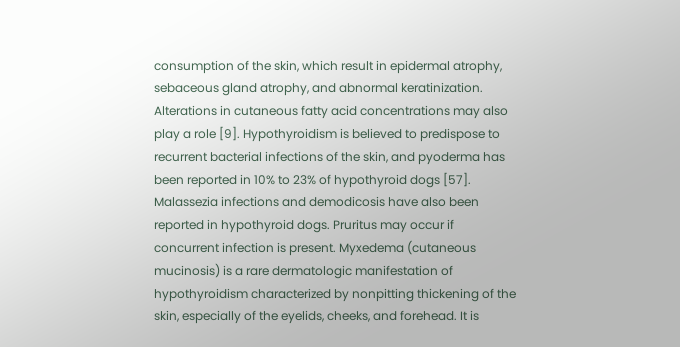consumption of the skin, which result in epidermal atrophy, sebaceous gland atrophy, and abnormal keratinization. Alterations in cutaneous fatty acid concentrations may also play a role [9]. Hypothyroidism is believed to predispose to recurrent bacterial infections of the skin, and pyoderma has been reported in 10% to 23% of hypothyroid dogs [57]. Malassezia infections and demodicosis have also been reported in hypothyroid dogs. Pruritus may occur if concurrent infection is present. Myxedema (cutaneous mucinosis) is a rare dermatologic manifestation of hypothyroidism characterized by nonpitting thickening of the skin, especially of the eyelids, cheeks, and forehead. It is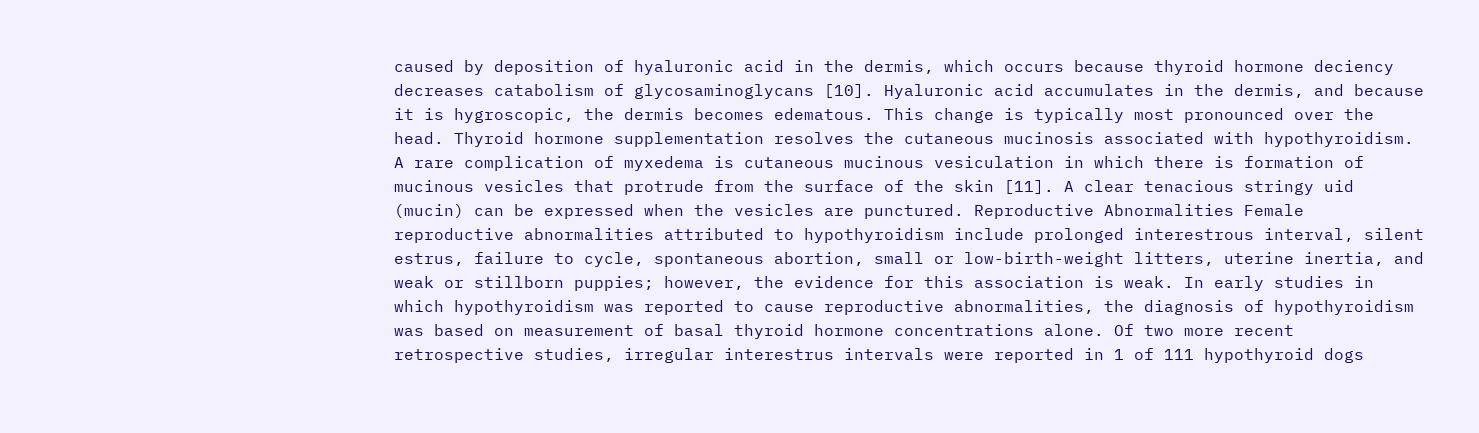caused by deposition of hyaluronic acid in the dermis, which occurs because thyroid hormone deciency decreases catabolism of glycosaminoglycans [10]. Hyaluronic acid accumulates in the dermis, and because it is hygroscopic, the dermis becomes edematous. This change is typically most pronounced over the head. Thyroid hormone supplementation resolves the cutaneous mucinosis associated with hypothyroidism. A rare complication of myxedema is cutaneous mucinous vesiculation in which there is formation of mucinous vesicles that protrude from the surface of the skin [11]. A clear tenacious stringy uid (mucin) can be expressed when the vesicles are punctured. Reproductive Abnormalities Female reproductive abnormalities attributed to hypothyroidism include prolonged interestrous interval, silent estrus, failure to cycle, spontaneous abortion, small or low-birth-weight litters, uterine inertia, and weak or stillborn puppies; however, the evidence for this association is weak. In early studies in which hypothyroidism was reported to cause reproductive abnormalities, the diagnosis of hypothyroidism was based on measurement of basal thyroid hormone concentrations alone. Of two more recent retrospective studies, irregular interestrus intervals were reported in 1 of 111 hypothyroid dogs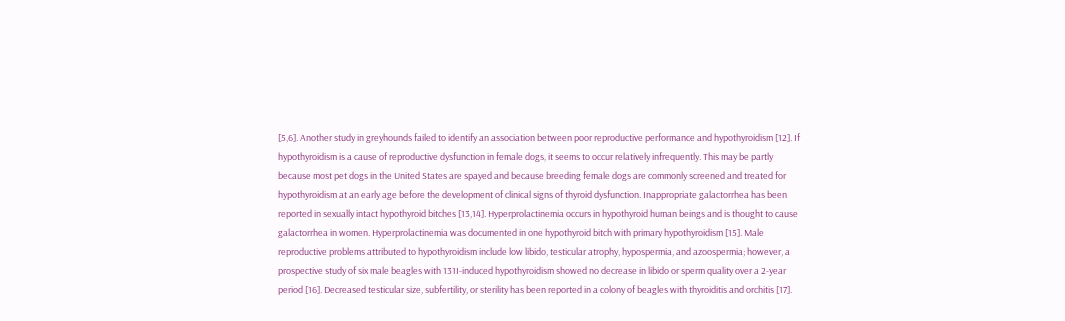[5,6]. Another study in greyhounds failed to identify an association between poor reproductive performance and hypothyroidism [12]. If hypothyroidism is a cause of reproductive dysfunction in female dogs, it seems to occur relatively infrequently. This may be partly because most pet dogs in the United States are spayed and because breeding female dogs are commonly screened and treated for hypothyroidism at an early age before the development of clinical signs of thyroid dysfunction. Inappropriate galactorrhea has been reported in sexually intact hypothyroid bitches [13,14]. Hyperprolactinemia occurs in hypothyroid human beings and is thought to cause galactorrhea in women. Hyperprolactinemia was documented in one hypothyroid bitch with primary hypothyroidism [15]. Male reproductive problems attributed to hypothyroidism include low libido, testicular atrophy, hypospermia, and azoospermia; however, a prospective study of six male beagles with 131I-induced hypothyroidism showed no decrease in libido or sperm quality over a 2-year period [16]. Decreased testicular size, subfertility, or sterility has been reported in a colony of beagles with thyroiditis and orchitis [17].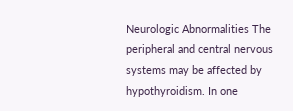Neurologic Abnormalities The peripheral and central nervous systems may be affected by hypothyroidism. In one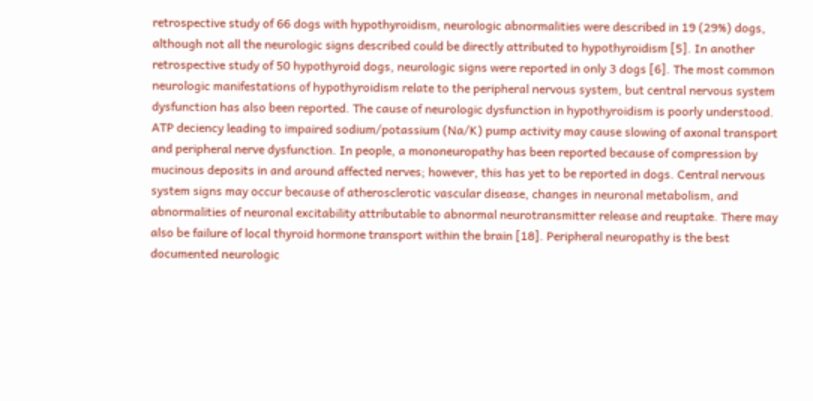retrospective study of 66 dogs with hypothyroidism, neurologic abnormalities were described in 19 (29%) dogs, although not all the neurologic signs described could be directly attributed to hypothyroidism [5]. In another retrospective study of 50 hypothyroid dogs, neurologic signs were reported in only 3 dogs [6]. The most common neurologic manifestations of hypothyroidism relate to the peripheral nervous system, but central nervous system dysfunction has also been reported. The cause of neurologic dysfunction in hypothyroidism is poorly understood. ATP deciency leading to impaired sodium/potassium (Na/K) pump activity may cause slowing of axonal transport and peripheral nerve dysfunction. In people, a mononeuropathy has been reported because of compression by mucinous deposits in and around affected nerves; however, this has yet to be reported in dogs. Central nervous system signs may occur because of atherosclerotic vascular disease, changes in neuronal metabolism, and abnormalities of neuronal excitability attributable to abnormal neurotransmitter release and reuptake. There may also be failure of local thyroid hormone transport within the brain [18]. Peripheral neuropathy is the best documented neurologic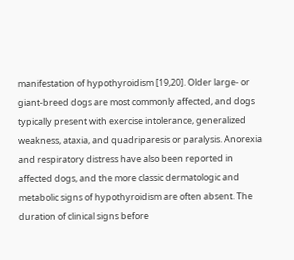manifestation of hypothyroidism [19,20]. Older large- or giant-breed dogs are most commonly affected, and dogs typically present with exercise intolerance, generalized weakness, ataxia, and quadriparesis or paralysis. Anorexia and respiratory distress have also been reported in affected dogs, and the more classic dermatologic and metabolic signs of hypothyroidism are often absent. The duration of clinical signs before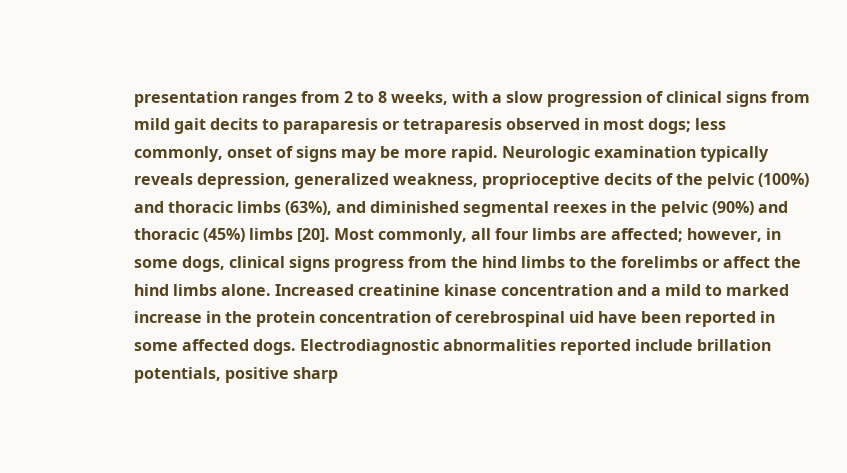presentation ranges from 2 to 8 weeks, with a slow progression of clinical signs from mild gait decits to paraparesis or tetraparesis observed in most dogs; less commonly, onset of signs may be more rapid. Neurologic examination typically reveals depression, generalized weakness, proprioceptive decits of the pelvic (100%) and thoracic limbs (63%), and diminished segmental reexes in the pelvic (90%) and thoracic (45%) limbs [20]. Most commonly, all four limbs are affected; however, in some dogs, clinical signs progress from the hind limbs to the forelimbs or affect the hind limbs alone. Increased creatinine kinase concentration and a mild to marked increase in the protein concentration of cerebrospinal uid have been reported in some affected dogs. Electrodiagnostic abnormalities reported include brillation potentials, positive sharp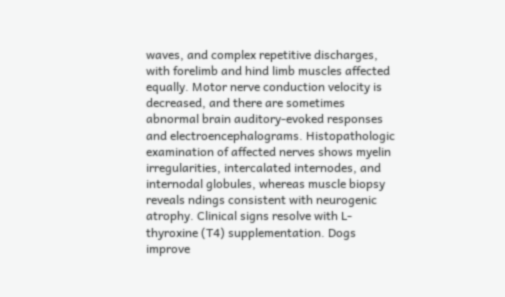waves, and complex repetitive discharges, with forelimb and hind limb muscles affected equally. Motor nerve conduction velocity is decreased, and there are sometimes abnormal brain auditory-evoked responses and electroencephalograms. Histopathologic examination of affected nerves shows myelin irregularities, intercalated internodes, and internodal globules, whereas muscle biopsy reveals ndings consistent with neurogenic atrophy. Clinical signs resolve with L-thyroxine (T4) supplementation. Dogs improve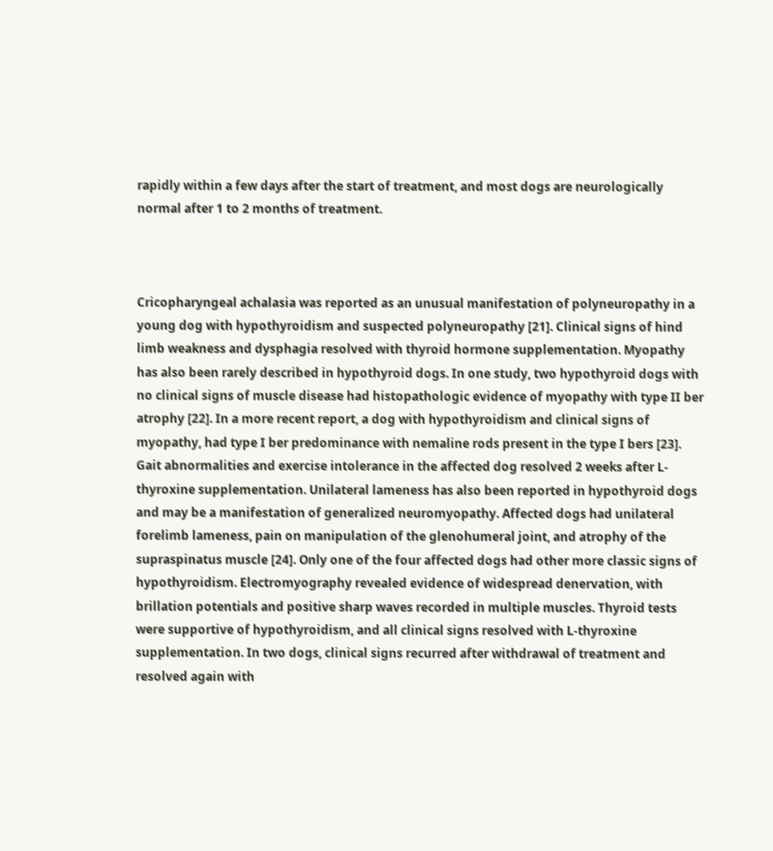rapidly within a few days after the start of treatment, and most dogs are neurologically normal after 1 to 2 months of treatment.



Cricopharyngeal achalasia was reported as an unusual manifestation of polyneuropathy in a young dog with hypothyroidism and suspected polyneuropathy [21]. Clinical signs of hind limb weakness and dysphagia resolved with thyroid hormone supplementation. Myopathy has also been rarely described in hypothyroid dogs. In one study, two hypothyroid dogs with no clinical signs of muscle disease had histopathologic evidence of myopathy with type II ber atrophy [22]. In a more recent report, a dog with hypothyroidism and clinical signs of myopathy, had type I ber predominance with nemaline rods present in the type I bers [23]. Gait abnormalities and exercise intolerance in the affected dog resolved 2 weeks after L-thyroxine supplementation. Unilateral lameness has also been reported in hypothyroid dogs and may be a manifestation of generalized neuromyopathy. Affected dogs had unilateral forelimb lameness, pain on manipulation of the glenohumeral joint, and atrophy of the supraspinatus muscle [24]. Only one of the four affected dogs had other more classic signs of hypothyroidism. Electromyography revealed evidence of widespread denervation, with brillation potentials and positive sharp waves recorded in multiple muscles. Thyroid tests were supportive of hypothyroidism, and all clinical signs resolved with L-thyroxine supplementation. In two dogs, clinical signs recurred after withdrawal of treatment and resolved again with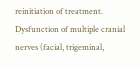reinitiation of treatment. Dysfunction of multiple cranial nerves (facial, trigeminal,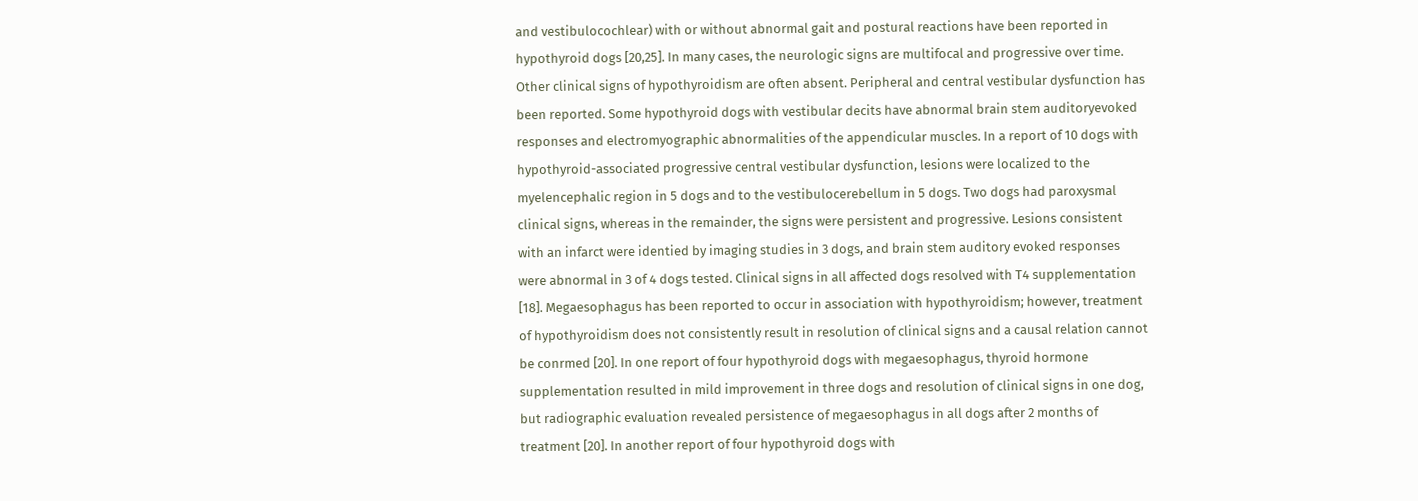and vestibulocochlear) with or without abnormal gait and postural reactions have been reported in hypothyroid dogs [20,25]. In many cases, the neurologic signs are multifocal and progressive over time. Other clinical signs of hypothyroidism are often absent. Peripheral and central vestibular dysfunction has been reported. Some hypothyroid dogs with vestibular decits have abnormal brain stem auditoryevoked responses and electromyographic abnormalities of the appendicular muscles. In a report of 10 dogs with hypothyroid-associated progressive central vestibular dysfunction, lesions were localized to the myelencephalic region in 5 dogs and to the vestibulocerebellum in 5 dogs. Two dogs had paroxysmal clinical signs, whereas in the remainder, the signs were persistent and progressive. Lesions consistent with an infarct were identied by imaging studies in 3 dogs, and brain stem auditory evoked responses were abnormal in 3 of 4 dogs tested. Clinical signs in all affected dogs resolved with T4 supplementation [18]. Megaesophagus has been reported to occur in association with hypothyroidism; however, treatment of hypothyroidism does not consistently result in resolution of clinical signs and a causal relation cannot be conrmed [20]. In one report of four hypothyroid dogs with megaesophagus, thyroid hormone supplementation resulted in mild improvement in three dogs and resolution of clinical signs in one dog, but radiographic evaluation revealed persistence of megaesophagus in all dogs after 2 months of treatment [20]. In another report of four hypothyroid dogs with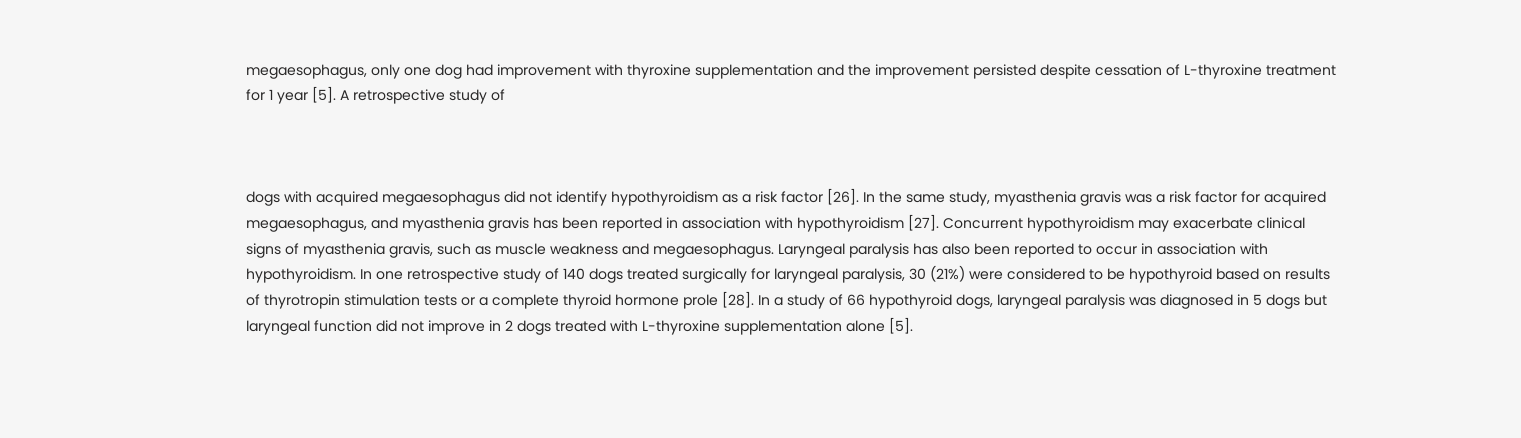megaesophagus, only one dog had improvement with thyroxine supplementation and the improvement persisted despite cessation of L-thyroxine treatment for 1 year [5]. A retrospective study of



dogs with acquired megaesophagus did not identify hypothyroidism as a risk factor [26]. In the same study, myasthenia gravis was a risk factor for acquired megaesophagus, and myasthenia gravis has been reported in association with hypothyroidism [27]. Concurrent hypothyroidism may exacerbate clinical signs of myasthenia gravis, such as muscle weakness and megaesophagus. Laryngeal paralysis has also been reported to occur in association with hypothyroidism. In one retrospective study of 140 dogs treated surgically for laryngeal paralysis, 30 (21%) were considered to be hypothyroid based on results of thyrotropin stimulation tests or a complete thyroid hormone prole [28]. In a study of 66 hypothyroid dogs, laryngeal paralysis was diagnosed in 5 dogs but laryngeal function did not improve in 2 dogs treated with L-thyroxine supplementation alone [5].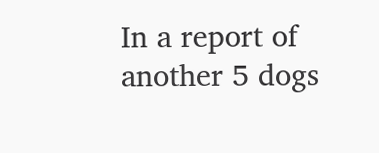In a report of another 5 dogs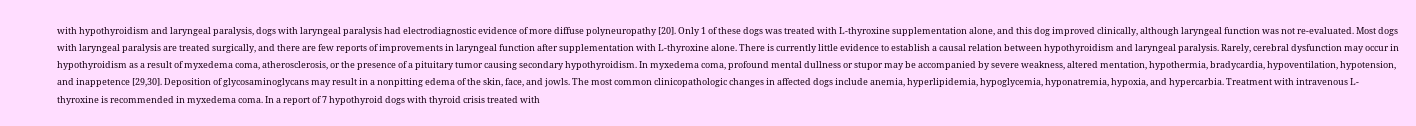with hypothyroidism and laryngeal paralysis, dogs with laryngeal paralysis had electrodiagnostic evidence of more diffuse polyneuropathy [20]. Only 1 of these dogs was treated with L-thyroxine supplementation alone, and this dog improved clinically, although laryngeal function was not re-evaluated. Most dogs with laryngeal paralysis are treated surgically, and there are few reports of improvements in laryngeal function after supplementation with L-thyroxine alone. There is currently little evidence to establish a causal relation between hypothyroidism and laryngeal paralysis. Rarely, cerebral dysfunction may occur in hypothyroidism as a result of myxedema coma, atherosclerosis, or the presence of a pituitary tumor causing secondary hypothyroidism. In myxedema coma, profound mental dullness or stupor may be accompanied by severe weakness, altered mentation, hypothermia, bradycardia, hypoventilation, hypotension, and inappetence [29,30]. Deposition of glycosaminoglycans may result in a nonpitting edema of the skin, face, and jowls. The most common clinicopathologic changes in affected dogs include anemia, hyperlipidemia, hypoglycemia, hyponatremia, hypoxia, and hypercarbia. Treatment with intravenous L-thyroxine is recommended in myxedema coma. In a report of 7 hypothyroid dogs with thyroid crisis treated with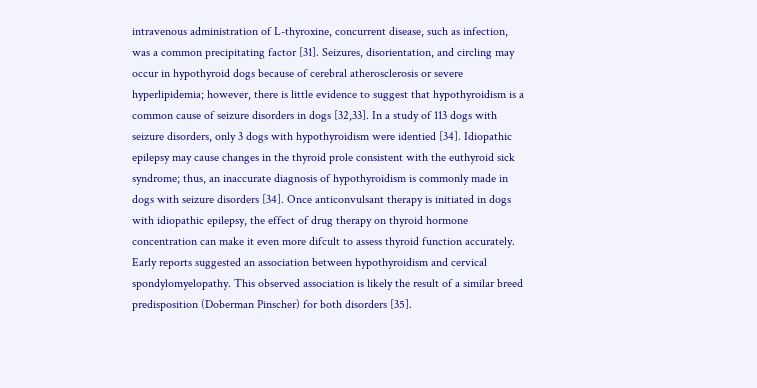intravenous administration of L-thyroxine, concurrent disease, such as infection, was a common precipitating factor [31]. Seizures, disorientation, and circling may occur in hypothyroid dogs because of cerebral atherosclerosis or severe hyperlipidemia; however, there is little evidence to suggest that hypothyroidism is a common cause of seizure disorders in dogs [32,33]. In a study of 113 dogs with seizure disorders, only 3 dogs with hypothyroidism were identied [34]. Idiopathic epilepsy may cause changes in the thyroid prole consistent with the euthyroid sick syndrome; thus, an inaccurate diagnosis of hypothyroidism is commonly made in dogs with seizure disorders [34]. Once anticonvulsant therapy is initiated in dogs with idiopathic epilepsy, the effect of drug therapy on thyroid hormone concentration can make it even more difcult to assess thyroid function accurately. Early reports suggested an association between hypothyroidism and cervical spondylomyelopathy. This observed association is likely the result of a similar breed predisposition (Doberman Pinscher) for both disorders [35].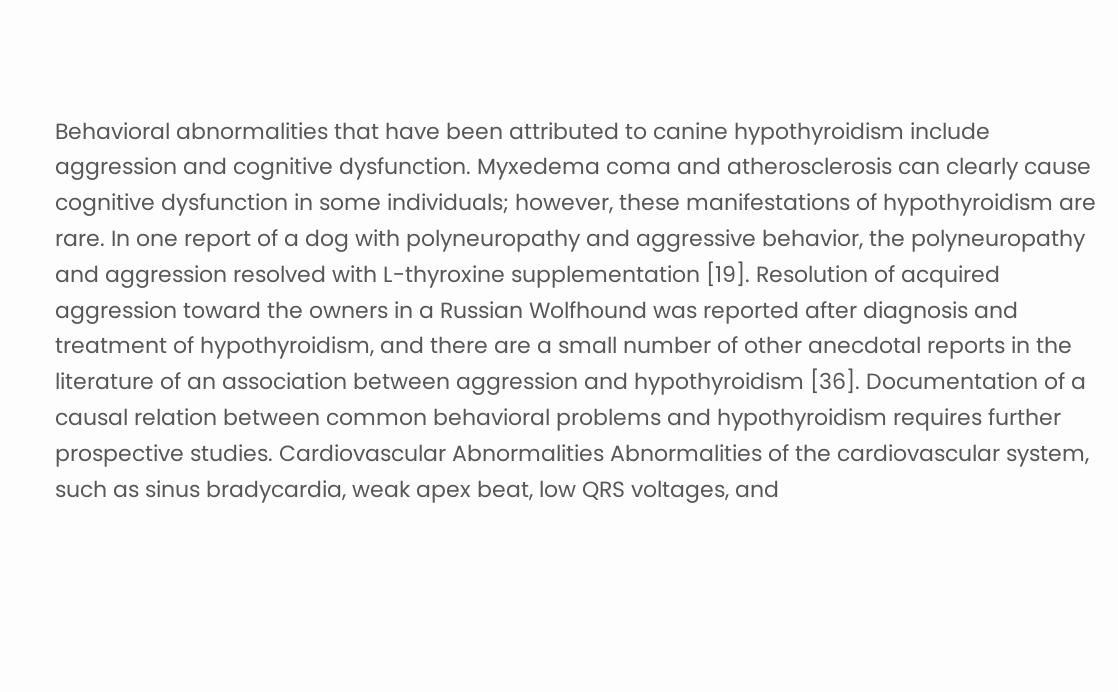Behavioral abnormalities that have been attributed to canine hypothyroidism include aggression and cognitive dysfunction. Myxedema coma and atherosclerosis can clearly cause cognitive dysfunction in some individuals; however, these manifestations of hypothyroidism are rare. In one report of a dog with polyneuropathy and aggressive behavior, the polyneuropathy and aggression resolved with L-thyroxine supplementation [19]. Resolution of acquired aggression toward the owners in a Russian Wolfhound was reported after diagnosis and treatment of hypothyroidism, and there are a small number of other anecdotal reports in the literature of an association between aggression and hypothyroidism [36]. Documentation of a causal relation between common behavioral problems and hypothyroidism requires further prospective studies. Cardiovascular Abnormalities Abnormalities of the cardiovascular system, such as sinus bradycardia, weak apex beat, low QRS voltages, and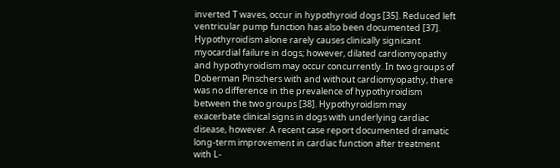inverted T waves, occur in hypothyroid dogs [35]. Reduced left ventricular pump function has also been documented [37]. Hypothyroidism alone rarely causes clinically signicant myocardial failure in dogs; however, dilated cardiomyopathy and hypothyroidism may occur concurrently. In two groups of Doberman Pinschers with and without cardiomyopathy, there was no difference in the prevalence of hypothyroidism between the two groups [38]. Hypothyroidism may exacerbate clinical signs in dogs with underlying cardiac disease, however. A recent case report documented dramatic long-term improvement in cardiac function after treatment with L-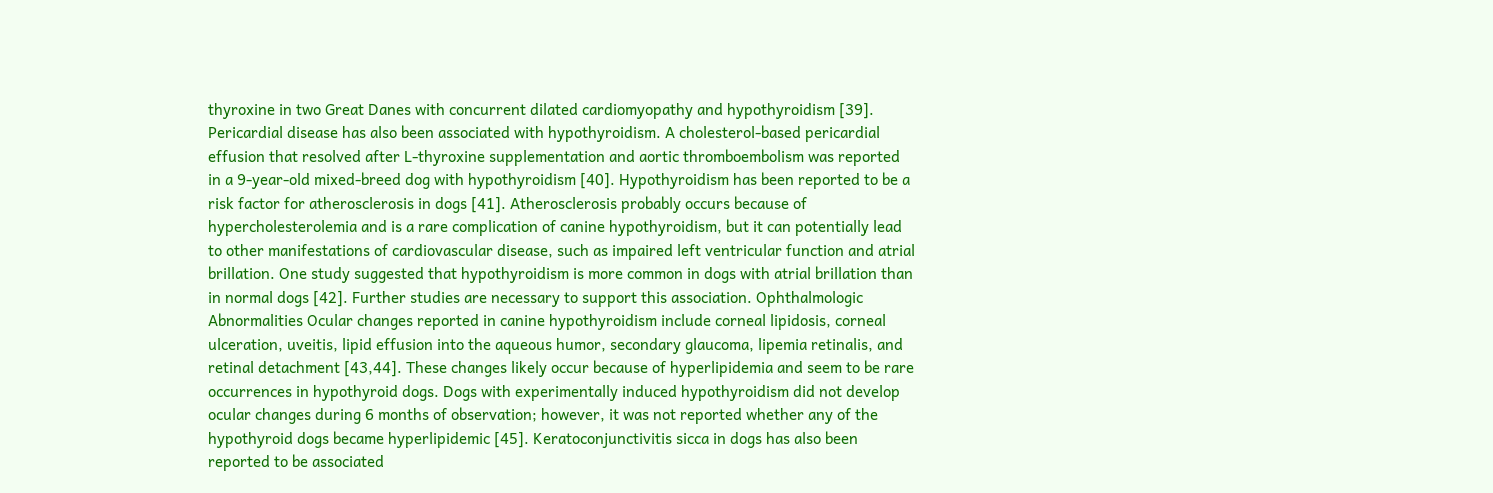thyroxine in two Great Danes with concurrent dilated cardiomyopathy and hypothyroidism [39]. Pericardial disease has also been associated with hypothyroidism. A cholesterol-based pericardial effusion that resolved after L-thyroxine supplementation and aortic thromboembolism was reported in a 9-year-old mixed-breed dog with hypothyroidism [40]. Hypothyroidism has been reported to be a risk factor for atherosclerosis in dogs [41]. Atherosclerosis probably occurs because of hypercholesterolemia and is a rare complication of canine hypothyroidism, but it can potentially lead to other manifestations of cardiovascular disease, such as impaired left ventricular function and atrial brillation. One study suggested that hypothyroidism is more common in dogs with atrial brillation than in normal dogs [42]. Further studies are necessary to support this association. Ophthalmologic Abnormalities Ocular changes reported in canine hypothyroidism include corneal lipidosis, corneal ulceration, uveitis, lipid effusion into the aqueous humor, secondary glaucoma, lipemia retinalis, and retinal detachment [43,44]. These changes likely occur because of hyperlipidemia and seem to be rare occurrences in hypothyroid dogs. Dogs with experimentally induced hypothyroidism did not develop ocular changes during 6 months of observation; however, it was not reported whether any of the hypothyroid dogs became hyperlipidemic [45]. Keratoconjunctivitis sicca in dogs has also been reported to be associated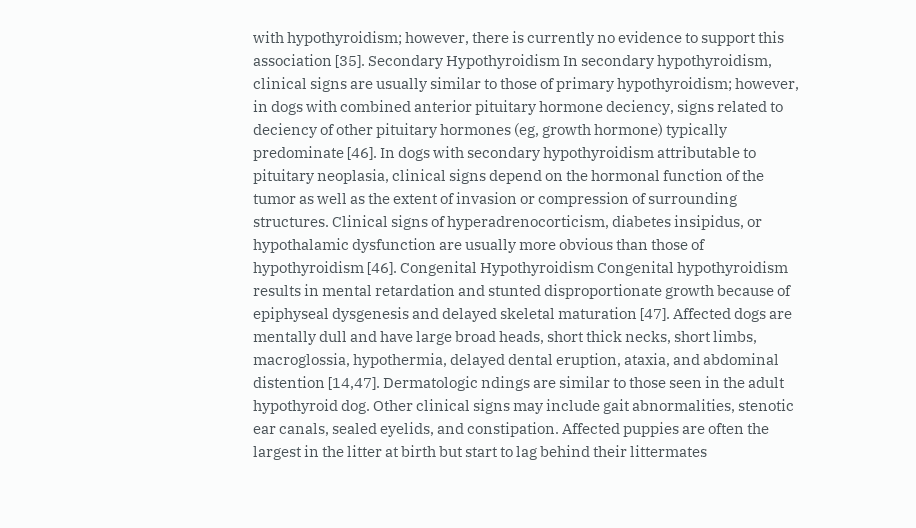with hypothyroidism; however, there is currently no evidence to support this association [35]. Secondary Hypothyroidism In secondary hypothyroidism, clinical signs are usually similar to those of primary hypothyroidism; however, in dogs with combined anterior pituitary hormone deciency, signs related to deciency of other pituitary hormones (eg, growth hormone) typically predominate [46]. In dogs with secondary hypothyroidism attributable to pituitary neoplasia, clinical signs depend on the hormonal function of the tumor as well as the extent of invasion or compression of surrounding structures. Clinical signs of hyperadrenocorticism, diabetes insipidus, or hypothalamic dysfunction are usually more obvious than those of hypothyroidism [46]. Congenital Hypothyroidism Congenital hypothyroidism results in mental retardation and stunted disproportionate growth because of epiphyseal dysgenesis and delayed skeletal maturation [47]. Affected dogs are mentally dull and have large broad heads, short thick necks, short limbs, macroglossia, hypothermia, delayed dental eruption, ataxia, and abdominal distention [14,47]. Dermatologic ndings are similar to those seen in the adult hypothyroid dog. Other clinical signs may include gait abnormalities, stenotic ear canals, sealed eyelids, and constipation. Affected puppies are often the largest in the litter at birth but start to lag behind their littermates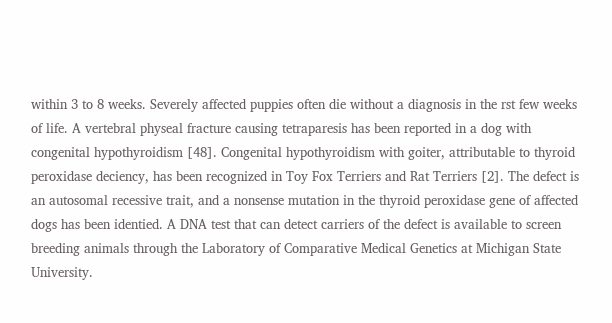within 3 to 8 weeks. Severely affected puppies often die without a diagnosis in the rst few weeks of life. A vertebral physeal fracture causing tetraparesis has been reported in a dog with congenital hypothyroidism [48]. Congenital hypothyroidism with goiter, attributable to thyroid peroxidase deciency, has been recognized in Toy Fox Terriers and Rat Terriers [2]. The defect is an autosomal recessive trait, and a nonsense mutation in the thyroid peroxidase gene of affected dogs has been identied. A DNA test that can detect carriers of the defect is available to screen breeding animals through the Laboratory of Comparative Medical Genetics at Michigan State University.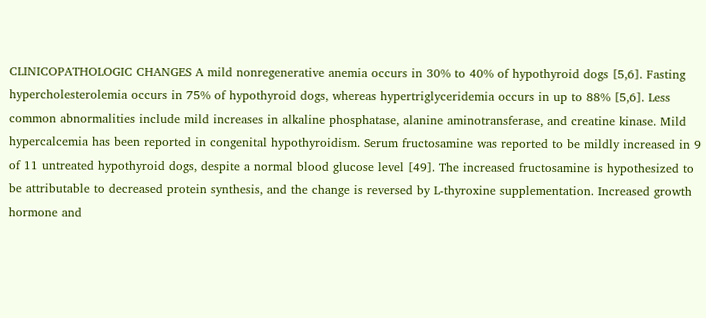CLINICOPATHOLOGIC CHANGES A mild nonregenerative anemia occurs in 30% to 40% of hypothyroid dogs [5,6]. Fasting hypercholesterolemia occurs in 75% of hypothyroid dogs, whereas hypertriglyceridemia occurs in up to 88% [5,6]. Less common abnormalities include mild increases in alkaline phosphatase, alanine aminotransferase, and creatine kinase. Mild hypercalcemia has been reported in congenital hypothyroidism. Serum fructosamine was reported to be mildly increased in 9 of 11 untreated hypothyroid dogs, despite a normal blood glucose level [49]. The increased fructosamine is hypothesized to be attributable to decreased protein synthesis, and the change is reversed by L-thyroxine supplementation. Increased growth hormone and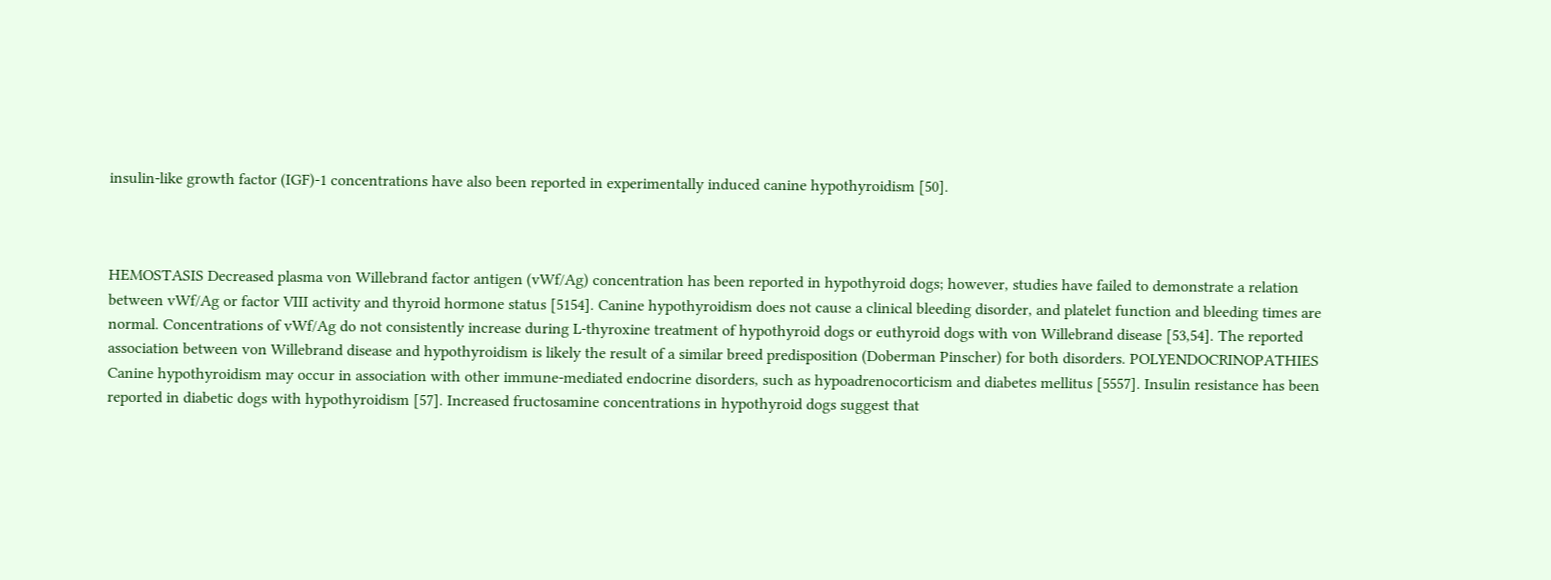insulin-like growth factor (IGF)-1 concentrations have also been reported in experimentally induced canine hypothyroidism [50].



HEMOSTASIS Decreased plasma von Willebrand factor antigen (vWf/Ag) concentration has been reported in hypothyroid dogs; however, studies have failed to demonstrate a relation between vWf/Ag or factor VIII activity and thyroid hormone status [5154]. Canine hypothyroidism does not cause a clinical bleeding disorder, and platelet function and bleeding times are normal. Concentrations of vWf/Ag do not consistently increase during L-thyroxine treatment of hypothyroid dogs or euthyroid dogs with von Willebrand disease [53,54]. The reported association between von Willebrand disease and hypothyroidism is likely the result of a similar breed predisposition (Doberman Pinscher) for both disorders. POLYENDOCRINOPATHIES Canine hypothyroidism may occur in association with other immune-mediated endocrine disorders, such as hypoadrenocorticism and diabetes mellitus [5557]. Insulin resistance has been reported in diabetic dogs with hypothyroidism [57]. Increased fructosamine concentrations in hypothyroid dogs suggest that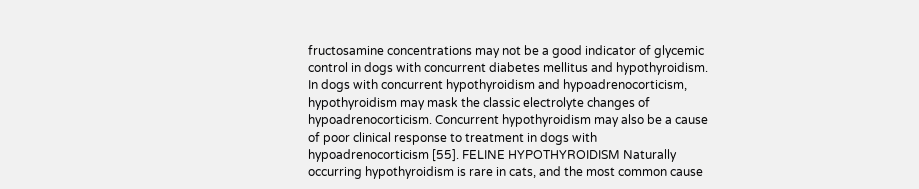fructosamine concentrations may not be a good indicator of glycemic control in dogs with concurrent diabetes mellitus and hypothyroidism. In dogs with concurrent hypothyroidism and hypoadrenocorticism, hypothyroidism may mask the classic electrolyte changes of hypoadrenocorticism. Concurrent hypothyroidism may also be a cause of poor clinical response to treatment in dogs with hypoadrenocorticism [55]. FELINE HYPOTHYROIDISM Naturally occurring hypothyroidism is rare in cats, and the most common cause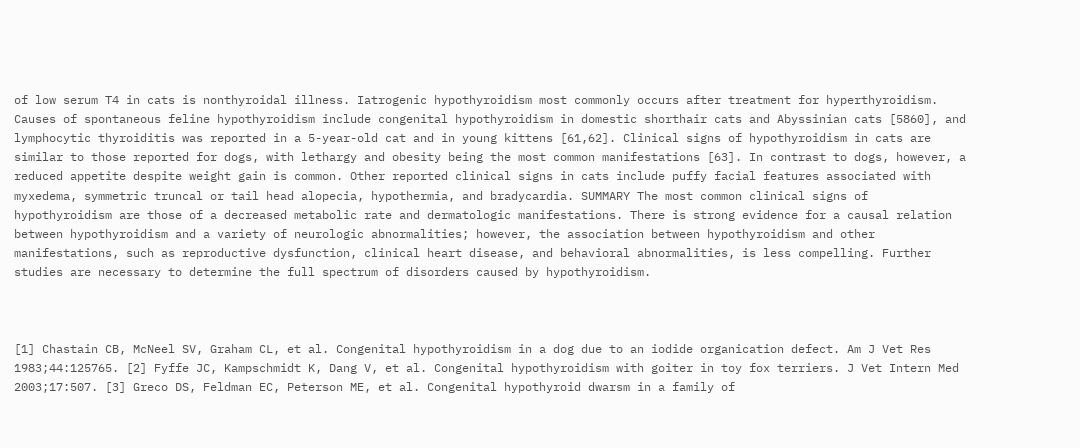of low serum T4 in cats is nonthyroidal illness. Iatrogenic hypothyroidism most commonly occurs after treatment for hyperthyroidism. Causes of spontaneous feline hypothyroidism include congenital hypothyroidism in domestic shorthair cats and Abyssinian cats [5860], and lymphocytic thyroiditis was reported in a 5-year-old cat and in young kittens [61,62]. Clinical signs of hypothyroidism in cats are similar to those reported for dogs, with lethargy and obesity being the most common manifestations [63]. In contrast to dogs, however, a reduced appetite despite weight gain is common. Other reported clinical signs in cats include puffy facial features associated with myxedema, symmetric truncal or tail head alopecia, hypothermia, and bradycardia. SUMMARY The most common clinical signs of hypothyroidism are those of a decreased metabolic rate and dermatologic manifestations. There is strong evidence for a causal relation between hypothyroidism and a variety of neurologic abnormalities; however, the association between hypothyroidism and other manifestations, such as reproductive dysfunction, clinical heart disease, and behavioral abnormalities, is less compelling. Further studies are necessary to determine the full spectrum of disorders caused by hypothyroidism.



[1] Chastain CB, McNeel SV, Graham CL, et al. Congenital hypothyroidism in a dog due to an iodide organication defect. Am J Vet Res 1983;44:125765. [2] Fyffe JC, Kampschmidt K, Dang V, et al. Congenital hypothyroidism with goiter in toy fox terriers. J Vet Intern Med 2003;17:507. [3] Greco DS, Feldman EC, Peterson ME, et al. Congenital hypothyroid dwarsm in a family of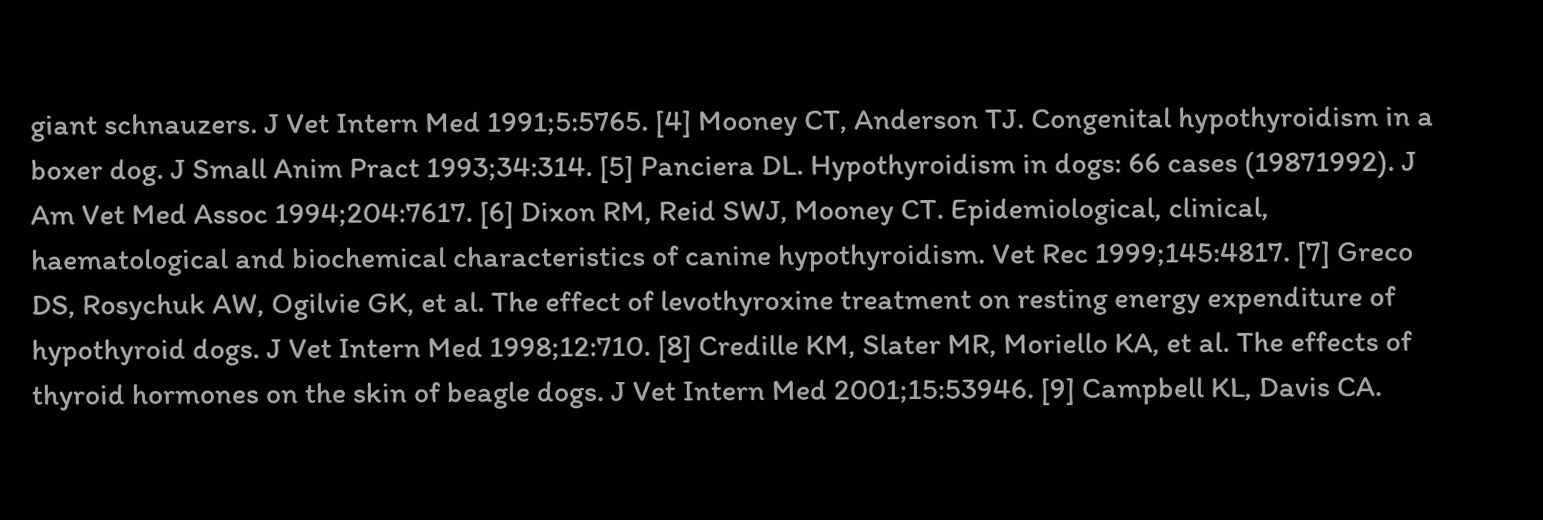giant schnauzers. J Vet Intern Med 1991;5:5765. [4] Mooney CT, Anderson TJ. Congenital hypothyroidism in a boxer dog. J Small Anim Pract 1993;34:314. [5] Panciera DL. Hypothyroidism in dogs: 66 cases (19871992). J Am Vet Med Assoc 1994;204:7617. [6] Dixon RM, Reid SWJ, Mooney CT. Epidemiological, clinical, haematological and biochemical characteristics of canine hypothyroidism. Vet Rec 1999;145:4817. [7] Greco DS, Rosychuk AW, Ogilvie GK, et al. The effect of levothyroxine treatment on resting energy expenditure of hypothyroid dogs. J Vet Intern Med 1998;12:710. [8] Credille KM, Slater MR, Moriello KA, et al. The effects of thyroid hormones on the skin of beagle dogs. J Vet Intern Med 2001;15:53946. [9] Campbell KL, Davis CA.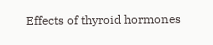Effects of thyroid hormones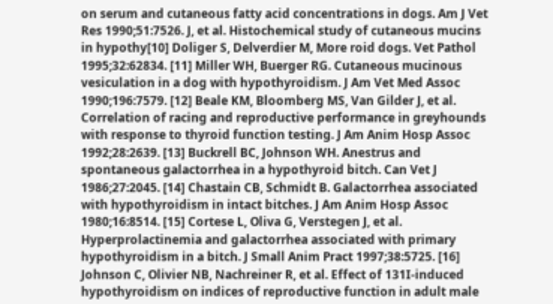on serum and cutaneous fatty acid concentrations in dogs. Am J Vet Res 1990;51:7526. J, et al. Histochemical study of cutaneous mucins in hypothy[10] Doliger S, Delverdier M, More roid dogs. Vet Pathol 1995;32:62834. [11] Miller WH, Buerger RG. Cutaneous mucinous vesiculation in a dog with hypothyroidism. J Am Vet Med Assoc 1990;196:7579. [12] Beale KM, Bloomberg MS, Van Gilder J, et al. Correlation of racing and reproductive performance in greyhounds with response to thyroid function testing. J Am Anim Hosp Assoc 1992;28:2639. [13] Buckrell BC, Johnson WH. Anestrus and spontaneous galactorrhea in a hypothyroid bitch. Can Vet J 1986;27:2045. [14] Chastain CB, Schmidt B. Galactorrhea associated with hypothyroidism in intact bitches. J Am Anim Hosp Assoc 1980;16:8514. [15] Cortese L, Oliva G, Verstegen J, et al. Hyperprolactinemia and galactorrhea associated with primary hypothyroidism in a bitch. J Small Anim Pract 1997;38:5725. [16] Johnson C, Olivier NB, Nachreiner R, et al. Effect of 131I-induced hypothyroidism on indices of reproductive function in adult male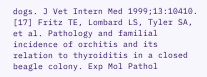dogs. J Vet Intern Med 1999;13:10410. [17] Fritz TE, Lombard LS, Tyler SA, et al. Pathology and familial incidence of orchitis and its relation to thyroiditis in a closed beagle colony. Exp Mol Pathol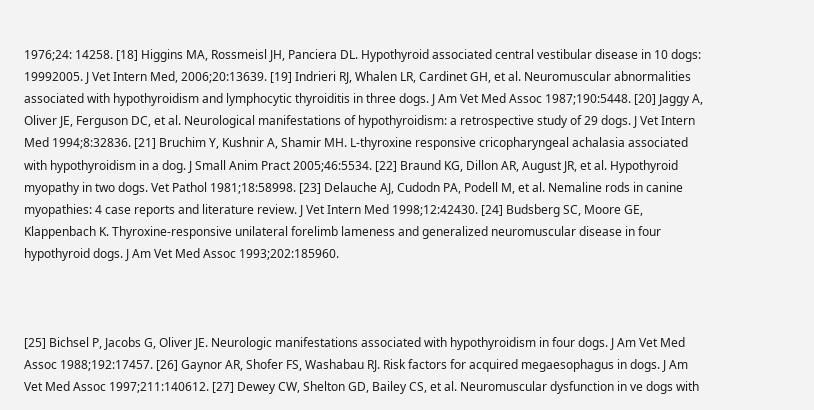1976;24: 14258. [18] Higgins MA, Rossmeisl JH, Panciera DL. Hypothyroid associated central vestibular disease in 10 dogs: 19992005. J Vet Intern Med, 2006;20:13639. [19] Indrieri RJ, Whalen LR, Cardinet GH, et al. Neuromuscular abnormalities associated with hypothyroidism and lymphocytic thyroiditis in three dogs. J Am Vet Med Assoc 1987;190:5448. [20] Jaggy A, Oliver JE, Ferguson DC, et al. Neurological manifestations of hypothyroidism: a retrospective study of 29 dogs. J Vet Intern Med 1994;8:32836. [21] Bruchim Y, Kushnir A, Shamir MH. L-thyroxine responsive cricopharyngeal achalasia associated with hypothyroidism in a dog. J Small Anim Pract 2005;46:5534. [22] Braund KG, Dillon AR, August JR, et al. Hypothyroid myopathy in two dogs. Vet Pathol 1981;18:58998. [23] Delauche AJ, Cudodn PA, Podell M, et al. Nemaline rods in canine myopathies: 4 case reports and literature review. J Vet Intern Med 1998;12:42430. [24] Budsberg SC, Moore GE, Klappenbach K. Thyroxine-responsive unilateral forelimb lameness and generalized neuromuscular disease in four hypothyroid dogs. J Am Vet Med Assoc 1993;202:185960.



[25] Bichsel P, Jacobs G, Oliver JE. Neurologic manifestations associated with hypothyroidism in four dogs. J Am Vet Med Assoc 1988;192:17457. [26] Gaynor AR, Shofer FS, Washabau RJ. Risk factors for acquired megaesophagus in dogs. J Am Vet Med Assoc 1997;211:140612. [27] Dewey CW, Shelton GD, Bailey CS, et al. Neuromuscular dysfunction in ve dogs with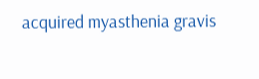acquired myasthenia gravis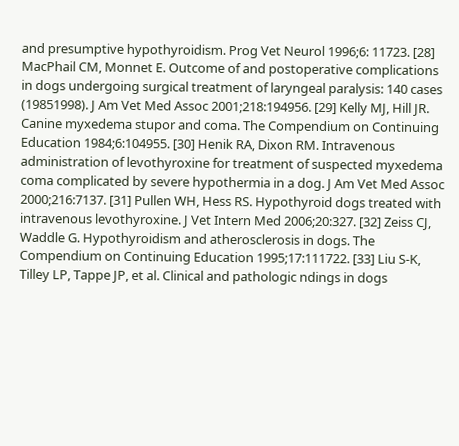and presumptive hypothyroidism. Prog Vet Neurol 1996;6: 11723. [28] MacPhail CM, Monnet E. Outcome of and postoperative complications in dogs undergoing surgical treatment of laryngeal paralysis: 140 cases (19851998). J Am Vet Med Assoc 2001;218:194956. [29] Kelly MJ, Hill JR. Canine myxedema stupor and coma. The Compendium on Continuing Education 1984;6:104955. [30] Henik RA, Dixon RM. Intravenous administration of levothyroxine for treatment of suspected myxedema coma complicated by severe hypothermia in a dog. J Am Vet Med Assoc 2000;216:7137. [31] Pullen WH, Hess RS. Hypothyroid dogs treated with intravenous levothyroxine. J Vet Intern Med 2006;20:327. [32] Zeiss CJ, Waddle G. Hypothyroidism and atherosclerosis in dogs. The Compendium on Continuing Education 1995;17:111722. [33] Liu S-K, Tilley LP, Tappe JP, et al. Clinical and pathologic ndings in dogs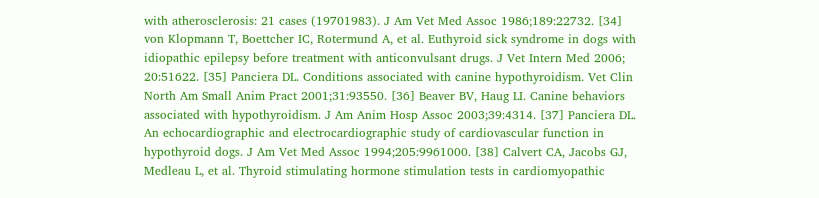with atherosclerosis: 21 cases (19701983). J Am Vet Med Assoc 1986;189:22732. [34] von Klopmann T, Boettcher IC, Rotermund A, et al. Euthyroid sick syndrome in dogs with idiopathic epilepsy before treatment with anticonvulsant drugs. J Vet Intern Med 2006; 20:51622. [35] Panciera DL. Conditions associated with canine hypothyroidism. Vet Clin North Am Small Anim Pract 2001;31:93550. [36] Beaver BV, Haug LI. Canine behaviors associated with hypothyroidism. J Am Anim Hosp Assoc 2003;39:4314. [37] Panciera DL. An echocardiographic and electrocardiographic study of cardiovascular function in hypothyroid dogs. J Am Vet Med Assoc 1994;205:9961000. [38] Calvert CA, Jacobs GJ, Medleau L, et al. Thyroid stimulating hormone stimulation tests in cardiomyopathic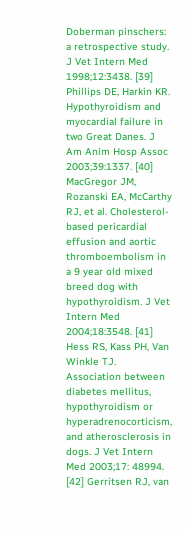Doberman pinschers: a retrospective study. J Vet Intern Med 1998;12:3438. [39] Phillips DE, Harkin KR. Hypothyroidism and myocardial failure in two Great Danes. J Am Anim Hosp Assoc 2003;39:1337. [40] MacGregor JM, Rozanski EA, McCarthy RJ, et al. Cholesterol-based pericardial effusion and aortic thromboembolism in a 9 year old mixed breed dog with hypothyroidism. J Vet Intern Med 2004;18:3548. [41] Hess RS, Kass PH, Van Winkle TJ. Association between diabetes mellitus, hypothyroidism or hyperadrenocorticism, and atherosclerosis in dogs. J Vet Intern Med 2003;17: 48994. [42] Gerritsen RJ, van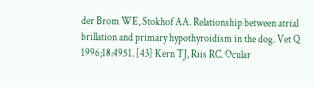der Brom WE, Stokhof AA. Relationship between atrial brillation and primary hypothyroidism in the dog. Vet Q 1996;18:4951. [43] Kern TJ, Riis RC. Ocular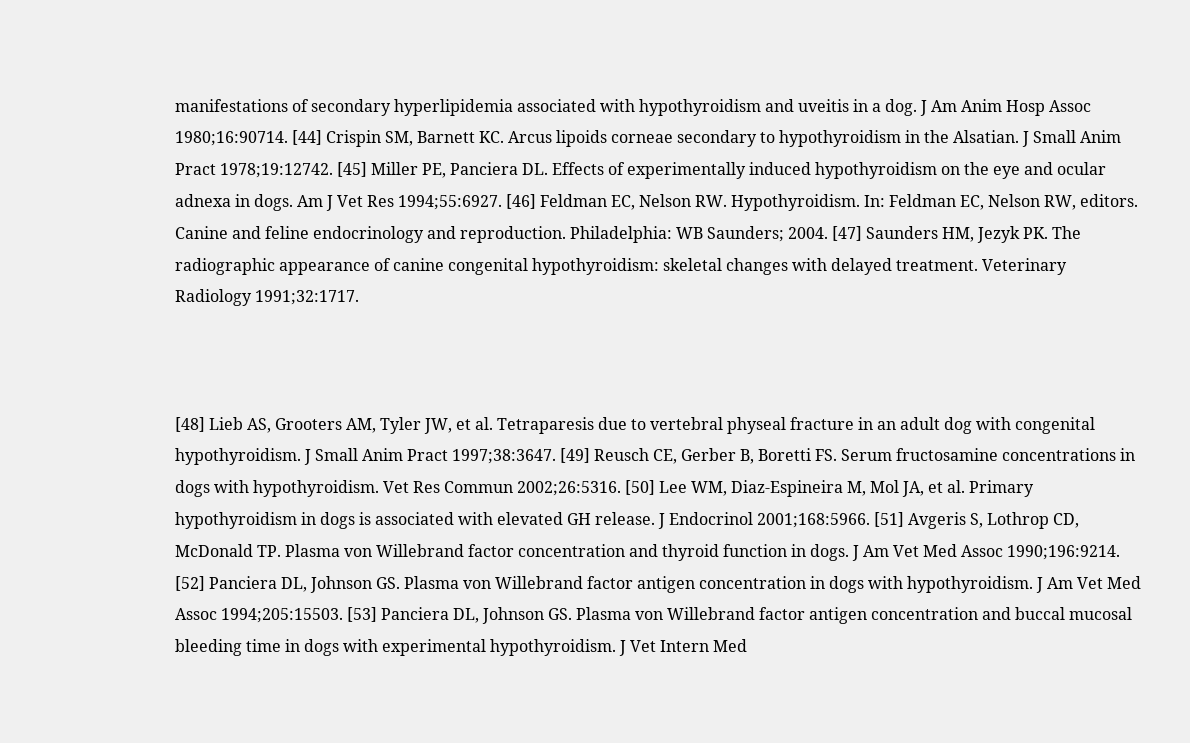manifestations of secondary hyperlipidemia associated with hypothyroidism and uveitis in a dog. J Am Anim Hosp Assoc 1980;16:90714. [44] Crispin SM, Barnett KC. Arcus lipoids corneae secondary to hypothyroidism in the Alsatian. J Small Anim Pract 1978;19:12742. [45] Miller PE, Panciera DL. Effects of experimentally induced hypothyroidism on the eye and ocular adnexa in dogs. Am J Vet Res 1994;55:6927. [46] Feldman EC, Nelson RW. Hypothyroidism. In: Feldman EC, Nelson RW, editors. Canine and feline endocrinology and reproduction. Philadelphia: WB Saunders; 2004. [47] Saunders HM, Jezyk PK. The radiographic appearance of canine congenital hypothyroidism: skeletal changes with delayed treatment. Veterinary Radiology 1991;32:1717.



[48] Lieb AS, Grooters AM, Tyler JW, et al. Tetraparesis due to vertebral physeal fracture in an adult dog with congenital hypothyroidism. J Small Anim Pract 1997;38:3647. [49] Reusch CE, Gerber B, Boretti FS. Serum fructosamine concentrations in dogs with hypothyroidism. Vet Res Commun 2002;26:5316. [50] Lee WM, Diaz-Espineira M, Mol JA, et al. Primary hypothyroidism in dogs is associated with elevated GH release. J Endocrinol 2001;168:5966. [51] Avgeris S, Lothrop CD, McDonald TP. Plasma von Willebrand factor concentration and thyroid function in dogs. J Am Vet Med Assoc 1990;196:9214. [52] Panciera DL, Johnson GS. Plasma von Willebrand factor antigen concentration in dogs with hypothyroidism. J Am Vet Med Assoc 1994;205:15503. [53] Panciera DL, Johnson GS. Plasma von Willebrand factor antigen concentration and buccal mucosal bleeding time in dogs with experimental hypothyroidism. J Vet Intern Med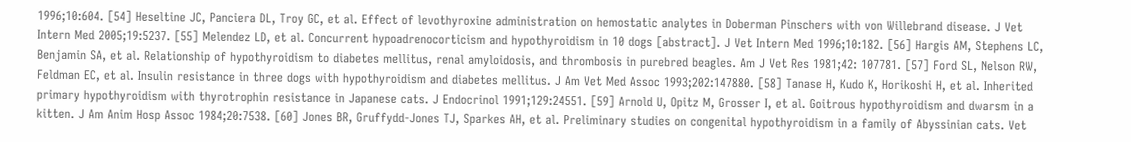1996;10:604. [54] Heseltine JC, Panciera DL, Troy GC, et al. Effect of levothyroxine administration on hemostatic analytes in Doberman Pinschers with von Willebrand disease. J Vet Intern Med 2005;19:5237. [55] Melendez LD, et al. Concurrent hypoadrenocorticism and hypothyroidism in 10 dogs [abstract]. J Vet Intern Med 1996;10:182. [56] Hargis AM, Stephens LC, Benjamin SA, et al. Relationship of hypothyroidism to diabetes mellitus, renal amyloidosis, and thrombosis in purebred beagles. Am J Vet Res 1981;42: 107781. [57] Ford SL, Nelson RW, Feldman EC, et al. Insulin resistance in three dogs with hypothyroidism and diabetes mellitus. J Am Vet Med Assoc 1993;202:147880. [58] Tanase H, Kudo K, Horikoshi H, et al. Inherited primary hypothyroidism with thyrotrophin resistance in Japanese cats. J Endocrinol 1991;129:24551. [59] Arnold U, Opitz M, Grosser I, et al. Goitrous hypothyroidism and dwarsm in a kitten. J Am Anim Hosp Assoc 1984;20:7538. [60] Jones BR, Gruffydd-Jones TJ, Sparkes AH, et al. Preliminary studies on congenital hypothyroidism in a family of Abyssinian cats. Vet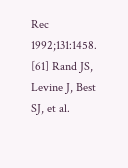Rec 1992;131:1458. [61] Rand JS, Levine J, Best SJ, et al.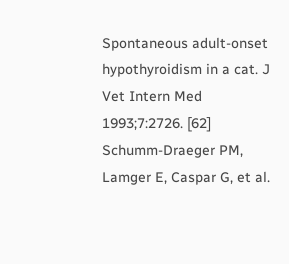Spontaneous adult-onset hypothyroidism in a cat. J Vet Intern Med 1993;7:2726. [62] Schumm-Draeger PM, Lamger E, Caspar G, et al.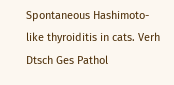Spontaneous Hashimoto-like thyroiditis in cats. Verh Dtsch Ges Pathol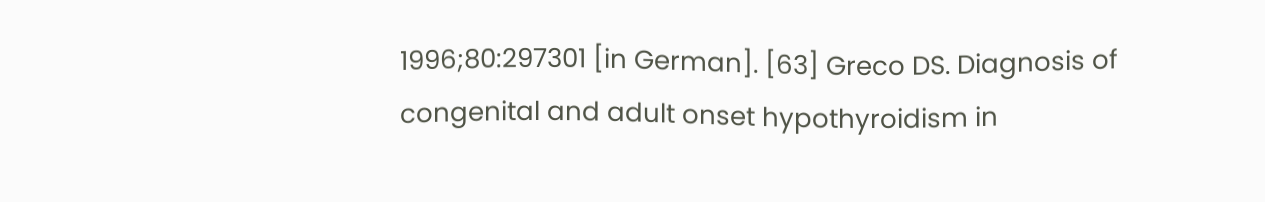1996;80:297301 [in German]. [63] Greco DS. Diagnosis of congenital and adult onset hypothyroidism in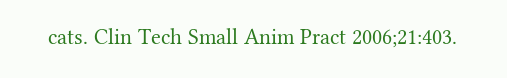cats. Clin Tech Small Anim Pract 2006;21:403.